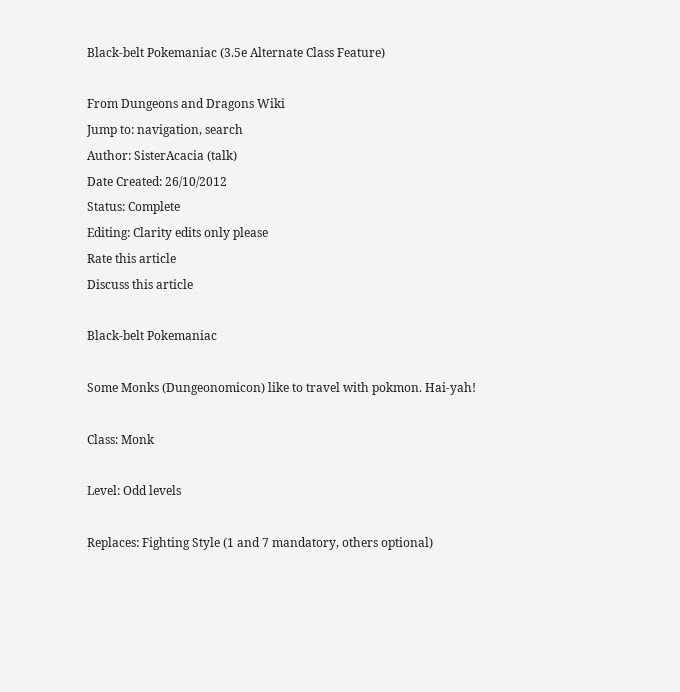Black-belt Pokemaniac (3.5e Alternate Class Feature)

From Dungeons and Dragons Wiki
Jump to: navigation, search
Author: SisterAcacia (talk)
Date Created: 26/10/2012
Status: Complete
Editing: Clarity edits only please
Rate this article
Discuss this article

Black-belt Pokemaniac

Some Monks (Dungeonomicon) like to travel with pokmon. Hai-yah!

Class: Monk

Level: Odd levels

Replaces: Fighting Style (1 and 7 mandatory, others optional)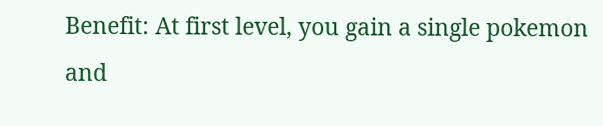Benefit: At first level, you gain a single pokemon and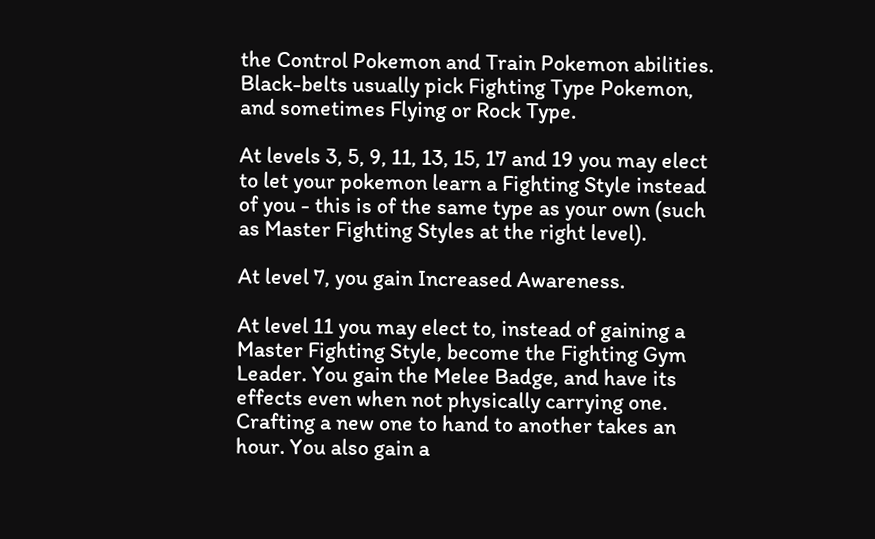the Control Pokemon and Train Pokemon abilities. Black-belts usually pick Fighting Type Pokemon, and sometimes Flying or Rock Type.

At levels 3, 5, 9, 11, 13, 15, 17 and 19 you may elect to let your pokemon learn a Fighting Style instead of you - this is of the same type as your own (such as Master Fighting Styles at the right level).

At level 7, you gain Increased Awareness.

At level 11 you may elect to, instead of gaining a Master Fighting Style, become the Fighting Gym Leader. You gain the Melee Badge, and have its effects even when not physically carrying one. Crafting a new one to hand to another takes an hour. You also gain a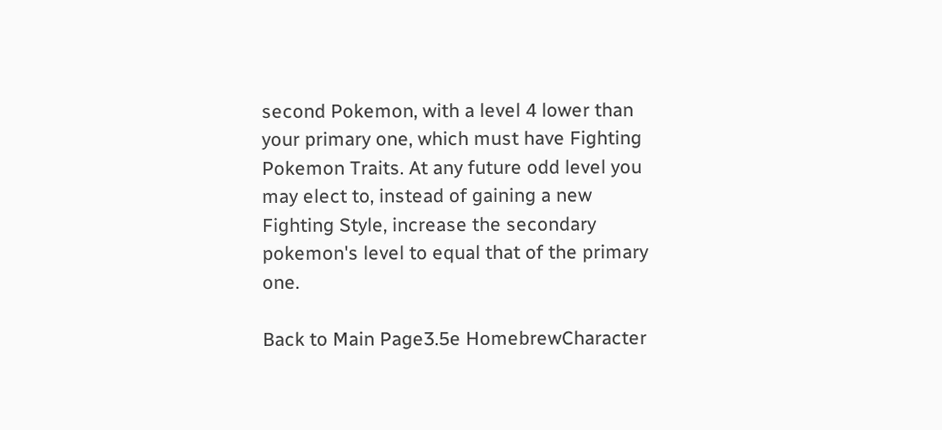second Pokemon, with a level 4 lower than your primary one, which must have Fighting Pokemon Traits. At any future odd level you may elect to, instead of gaining a new Fighting Style, increase the secondary pokemon's level to equal that of the primary one.

Back to Main Page3.5e HomebrewCharacter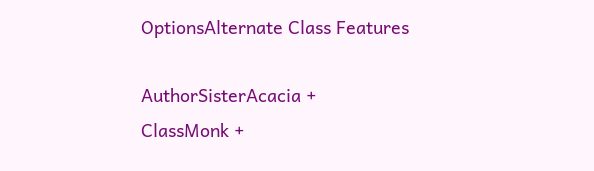OptionsAlternate Class Features

AuthorSisterAcacia +
ClassMonk +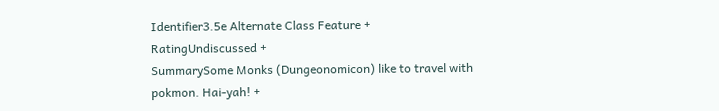Identifier3.5e Alternate Class Feature +
RatingUndiscussed +
SummarySome Monks (Dungeonomicon) like to travel with pokmon. Hai-yah! +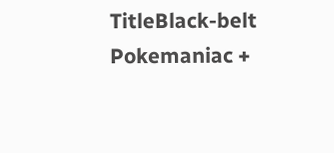TitleBlack-belt Pokemaniac +